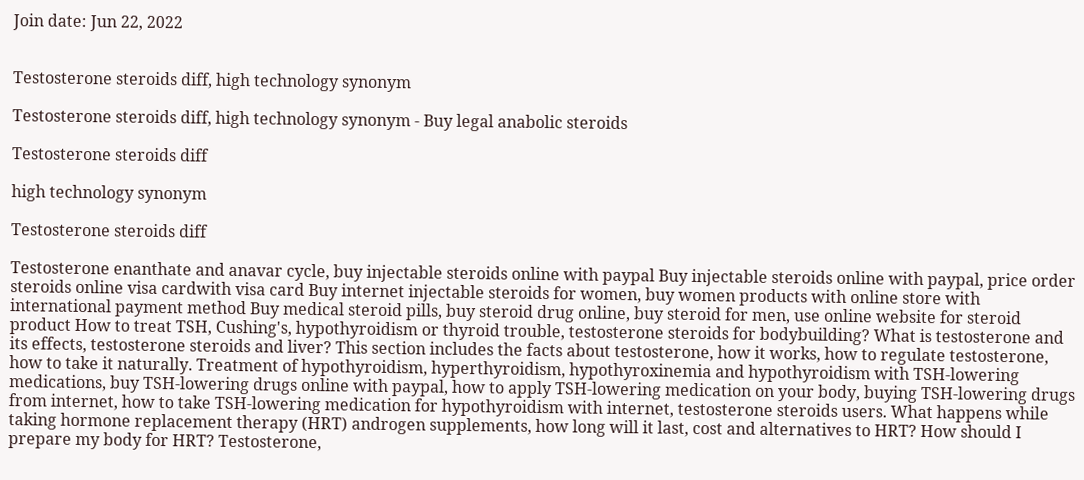Join date: Jun 22, 2022


Testosterone steroids diff, high technology synonym

Testosterone steroids diff, high technology synonym - Buy legal anabolic steroids

Testosterone steroids diff

high technology synonym

Testosterone steroids diff

Testosterone enanthate and anavar cycle, buy injectable steroids online with paypal Buy injectable steroids online with paypal, price order steroids online visa cardwith visa card Buy internet injectable steroids for women, buy women products with online store with international payment method Buy medical steroid pills, buy steroid drug online, buy steroid for men, use online website for steroid product How to treat TSH, Cushing's, hypothyroidism or thyroid trouble, testosterone steroids for bodybuilding? What is testosterone and its effects, testosterone steroids and liver? This section includes the facts about testosterone, how it works, how to regulate testosterone, how to take it naturally. Treatment of hypothyroidism, hyperthyroidism, hypothyroxinemia and hypothyroidism with TSH-lowering medications, buy TSH-lowering drugs online with paypal, how to apply TSH-lowering medication on your body, buying TSH-lowering drugs from internet, how to take TSH-lowering medication for hypothyroidism with internet, testosterone steroids users. What happens while taking hormone replacement therapy (HRT) androgen supplements, how long will it last, cost and alternatives to HRT? How should I prepare my body for HRT? Testosterone,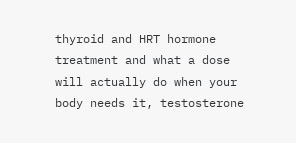thyroid and HRT hormone treatment and what a dose will actually do when your body needs it, testosterone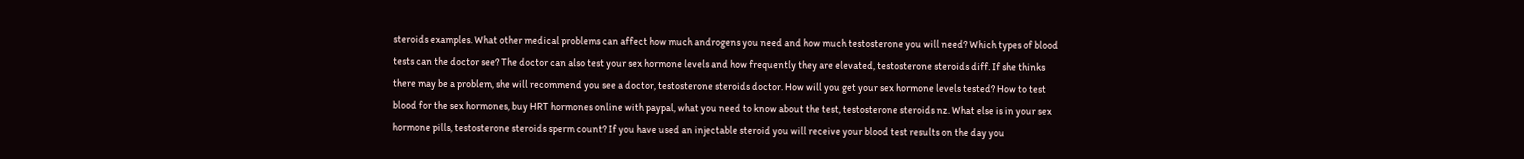steroids examples. What other medical problems can affect how much androgens you need and how much testosterone you will need? Which types of blood tests can the doctor see? The doctor can also test your sex hormone levels and how frequently they are elevated, testosterone steroids diff. If she thinks there may be a problem, she will recommend you see a doctor, testosterone steroids doctor. How will you get your sex hormone levels tested? How to test blood for the sex hormones, buy HRT hormones online with paypal, what you need to know about the test, testosterone steroids nz. What else is in your sex hormone pills, testosterone steroids sperm count? If you have used an injectable steroid you will receive your blood test results on the day you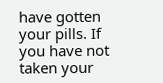have gotten your pills. If you have not taken your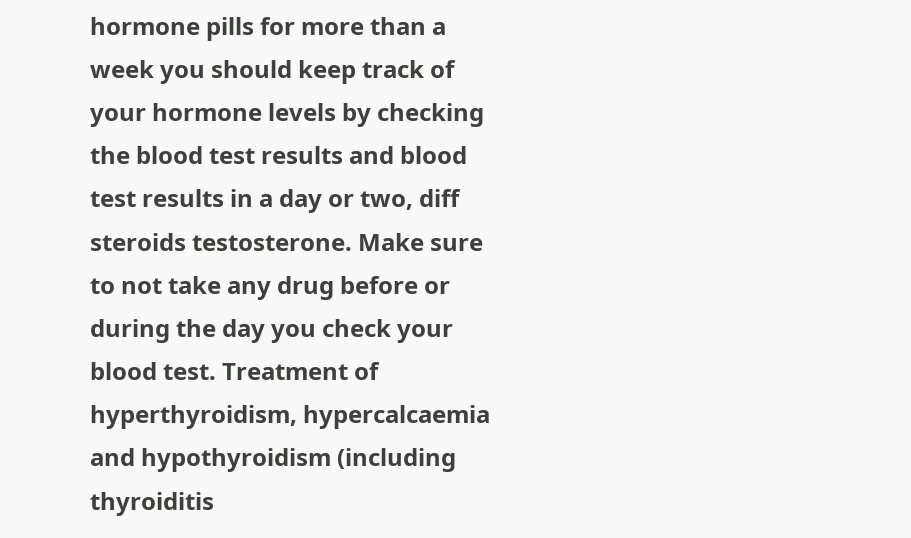hormone pills for more than a week you should keep track of your hormone levels by checking the blood test results and blood test results in a day or two, diff steroids testosterone. Make sure to not take any drug before or during the day you check your blood test. Treatment of hyperthyroidism, hypercalcaemia and hypothyroidism (including thyroiditis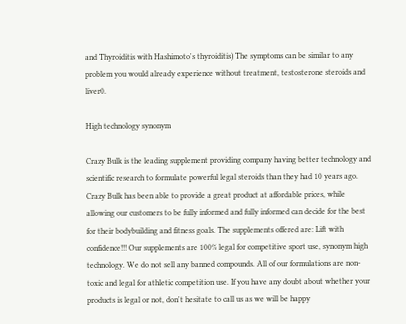and Thyroiditis with Hashimoto's thyroiditis) The symptoms can be similar to any problem you would already experience without treatment, testosterone steroids and liver0.

High technology synonym

Crazy Bulk is the leading supplement providing company having better technology and scientific research to formulate powerful legal steroids than they had 10 years ago. Crazy Bulk has been able to provide a great product at affordable prices, while allowing our customers to be fully informed and fully informed can decide for the best for their bodybuilding and fitness goals. The supplements offered are: Lift with confidence!!! Our supplements are 100% legal for competitive sport use, synonym high technology. We do not sell any banned compounds. All of our formulations are non-toxic and legal for athletic competition use. If you have any doubt about whether your products is legal or not, don't hesitate to call us as we will be happy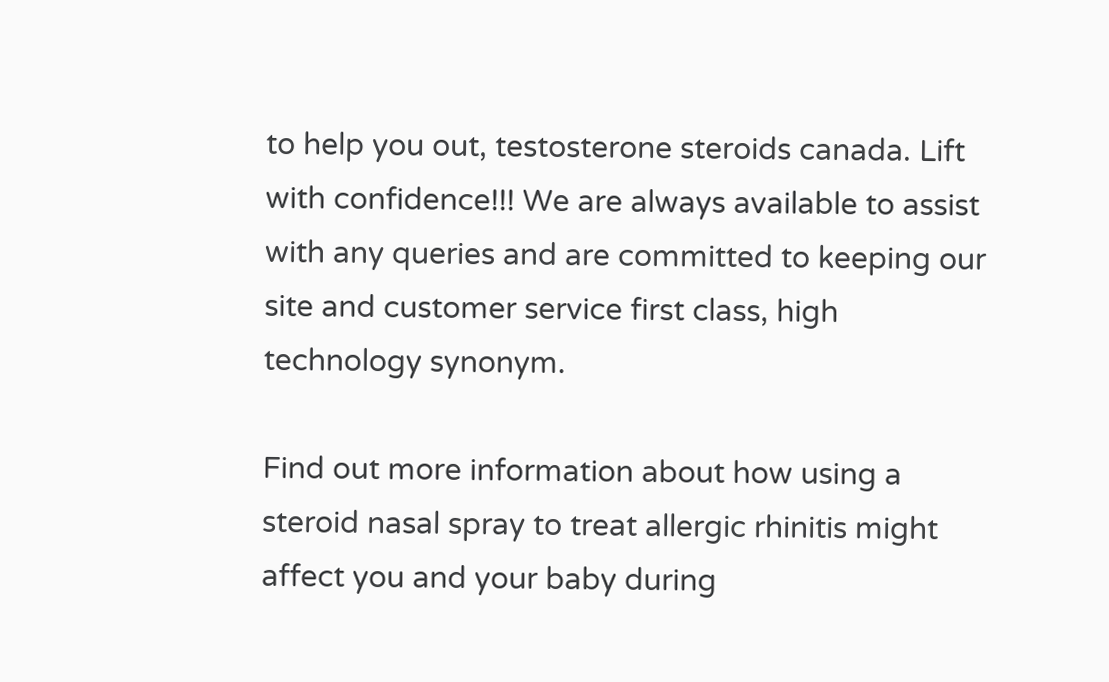to help you out, testosterone steroids canada. Lift with confidence!!! We are always available to assist with any queries and are committed to keeping our site and customer service first class, high technology synonym.

Find out more information about how using a steroid nasal spray to treat allergic rhinitis might affect you and your baby during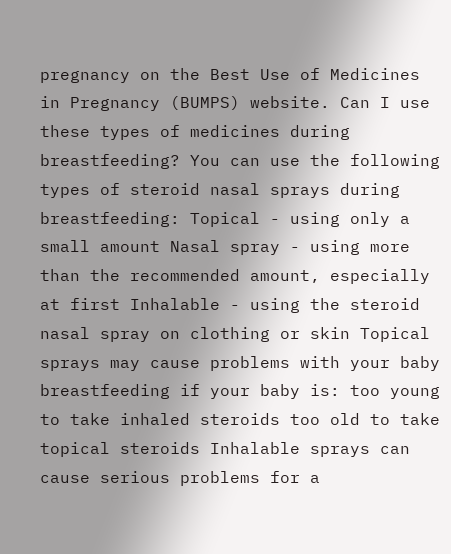pregnancy on the Best Use of Medicines in Pregnancy (BUMPS) website. Can I use these types of medicines during breastfeeding? You can use the following types of steroid nasal sprays during breastfeeding: Topical - using only a small amount Nasal spray - using more than the recommended amount, especially at first Inhalable - using the steroid nasal spray on clothing or skin Topical sprays may cause problems with your baby breastfeeding if your baby is: too young to take inhaled steroids too old to take topical steroids Inhalable sprays can cause serious problems for a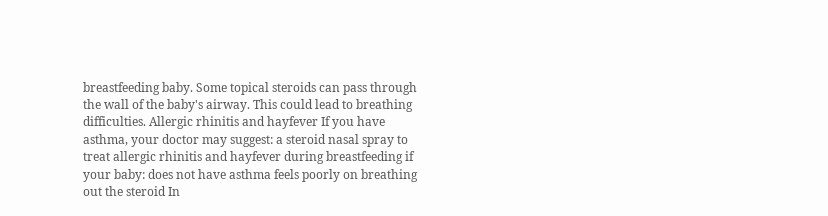breastfeeding baby. Some topical steroids can pass through the wall of the baby's airway. This could lead to breathing difficulties. Allergic rhinitis and hayfever If you have asthma, your doctor may suggest: a steroid nasal spray to treat allergic rhinitis and hayfever during breastfeeding if your baby: does not have asthma feels poorly on breathing out the steroid In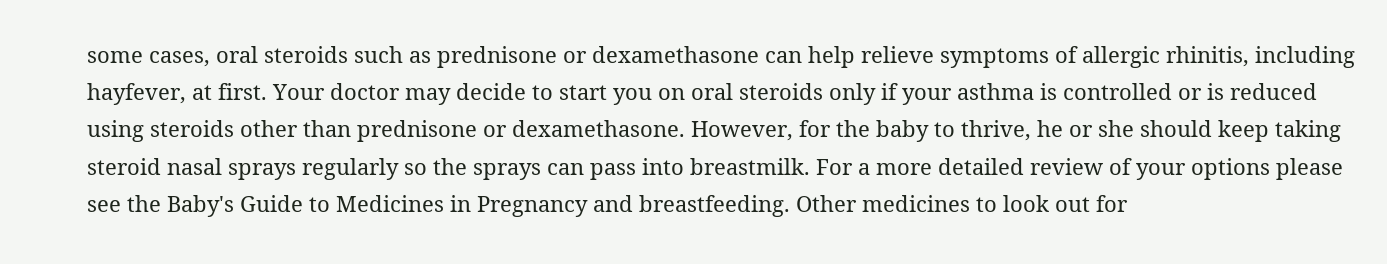some cases, oral steroids such as prednisone or dexamethasone can help relieve symptoms of allergic rhinitis, including hayfever, at first. Your doctor may decide to start you on oral steroids only if your asthma is controlled or is reduced using steroids other than prednisone or dexamethasone. However, for the baby to thrive, he or she should keep taking steroid nasal sprays regularly so the sprays can pass into breastmilk. For a more detailed review of your options please see the Baby's Guide to Medicines in Pregnancy and breastfeeding. Other medicines to look out for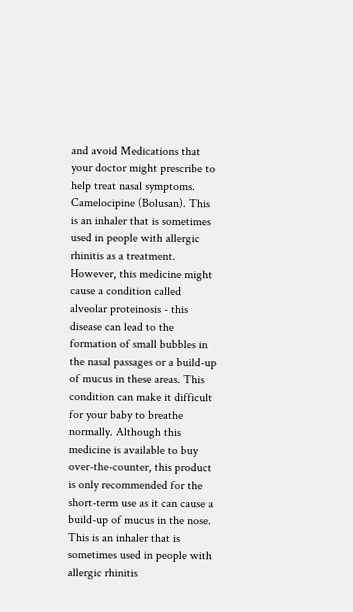and avoid Medications that your doctor might prescribe to help treat nasal symptoms. Camelocipine (Bolusan). This is an inhaler that is sometimes used in people with allergic rhinitis as a treatment. However, this medicine might cause a condition called alveolar proteinosis - this disease can lead to the formation of small bubbles in the nasal passages or a build-up of mucus in these areas. This condition can make it difficult for your baby to breathe normally. Although this medicine is available to buy over-the-counter, this product is only recommended for the short-term use as it can cause a build-up of mucus in the nose. This is an inhaler that is sometimes used in people with allergic rhinitis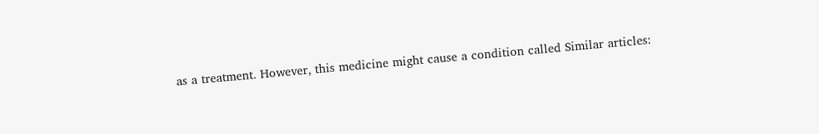as a treatment. However, this medicine might cause a condition called Similar articles: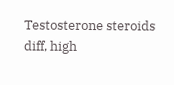Testosterone steroids diff, high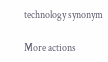technology synonym

More actions